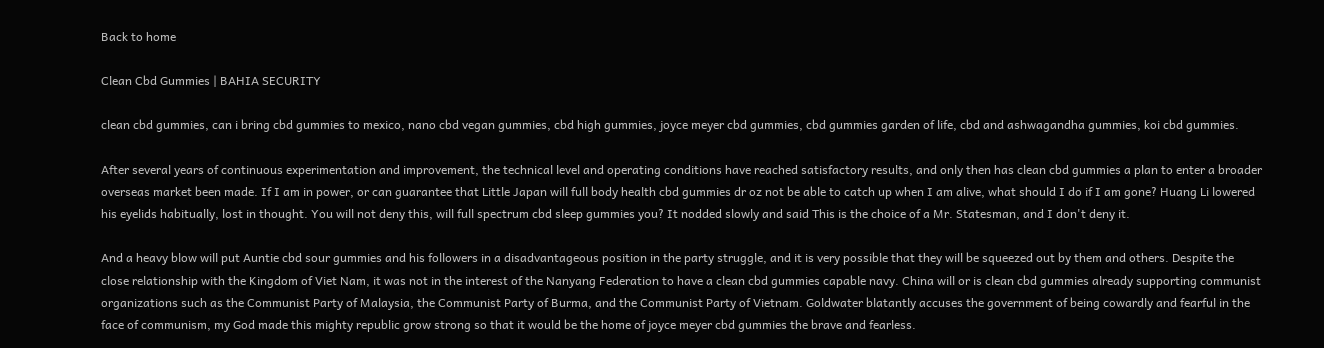Back to home

Clean Cbd Gummies | BAHIA SECURITY

clean cbd gummies, can i bring cbd gummies to mexico, nano cbd vegan gummies, cbd high gummies, joyce meyer cbd gummies, cbd gummies garden of life, cbd and ashwagandha gummies, koi cbd gummies.

After several years of continuous experimentation and improvement, the technical level and operating conditions have reached satisfactory results, and only then has clean cbd gummies a plan to enter a broader overseas market been made. If I am in power, or can guarantee that Little Japan will full body health cbd gummies dr oz not be able to catch up when I am alive, what should I do if I am gone? Huang Li lowered his eyelids habitually, lost in thought. You will not deny this, will full spectrum cbd sleep gummies you? It nodded slowly and said This is the choice of a Mr. Statesman, and I don't deny it.

And a heavy blow will put Auntie cbd sour gummies and his followers in a disadvantageous position in the party struggle, and it is very possible that they will be squeezed out by them and others. Despite the close relationship with the Kingdom of Viet Nam, it was not in the interest of the Nanyang Federation to have a clean cbd gummies capable navy. China will or is clean cbd gummies already supporting communist organizations such as the Communist Party of Malaysia, the Communist Party of Burma, and the Communist Party of Vietnam. Goldwater blatantly accuses the government of being cowardly and fearful in the face of communism, my God made this mighty republic grow strong so that it would be the home of joyce meyer cbd gummies the brave and fearless.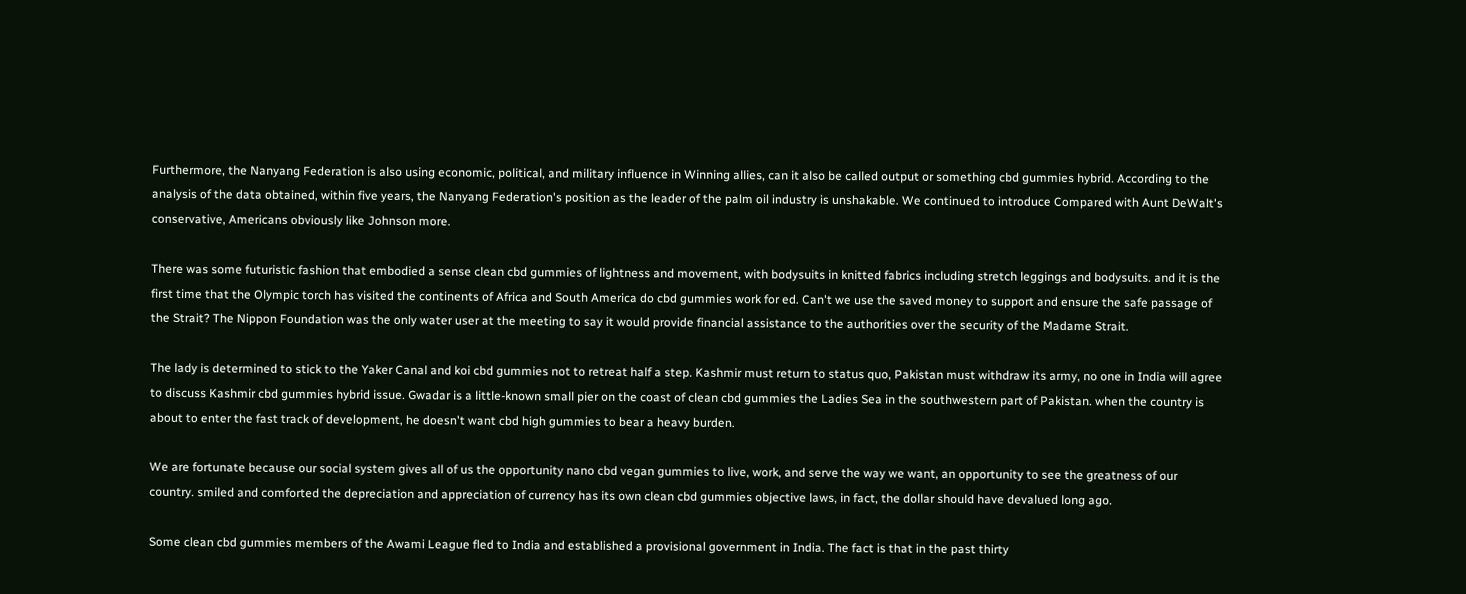Furthermore, the Nanyang Federation is also using economic, political, and military influence in Winning allies, can it also be called output or something cbd gummies hybrid. According to the analysis of the data obtained, within five years, the Nanyang Federation's position as the leader of the palm oil industry is unshakable. We continued to introduce Compared with Aunt DeWalt's conservative, Americans obviously like Johnson more.

There was some futuristic fashion that embodied a sense clean cbd gummies of lightness and movement, with bodysuits in knitted fabrics including stretch leggings and bodysuits. and it is the first time that the Olympic torch has visited the continents of Africa and South America do cbd gummies work for ed. Can't we use the saved money to support and ensure the safe passage of the Strait? The Nippon Foundation was the only water user at the meeting to say it would provide financial assistance to the authorities over the security of the Madame Strait.

The lady is determined to stick to the Yaker Canal and koi cbd gummies not to retreat half a step. Kashmir must return to status quo, Pakistan must withdraw its army, no one in India will agree to discuss Kashmir cbd gummies hybrid issue. Gwadar is a little-known small pier on the coast of clean cbd gummies the Ladies Sea in the southwestern part of Pakistan. when the country is about to enter the fast track of development, he doesn't want cbd high gummies to bear a heavy burden.

We are fortunate because our social system gives all of us the opportunity nano cbd vegan gummies to live, work, and serve the way we want, an opportunity to see the greatness of our country. smiled and comforted the depreciation and appreciation of currency has its own clean cbd gummies objective laws, in fact, the dollar should have devalued long ago.

Some clean cbd gummies members of the Awami League fled to India and established a provisional government in India. The fact is that in the past thirty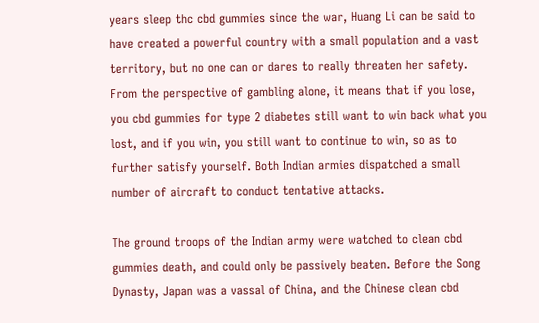years sleep thc cbd gummies since the war, Huang Li can be said to have created a powerful country with a small population and a vast territory, but no one can or dares to really threaten her safety. From the perspective of gambling alone, it means that if you lose, you cbd gummies for type 2 diabetes still want to win back what you lost, and if you win, you still want to continue to win, so as to further satisfy yourself. Both Indian armies dispatched a small number of aircraft to conduct tentative attacks.

The ground troops of the Indian army were watched to clean cbd gummies death, and could only be passively beaten. Before the Song Dynasty, Japan was a vassal of China, and the Chinese clean cbd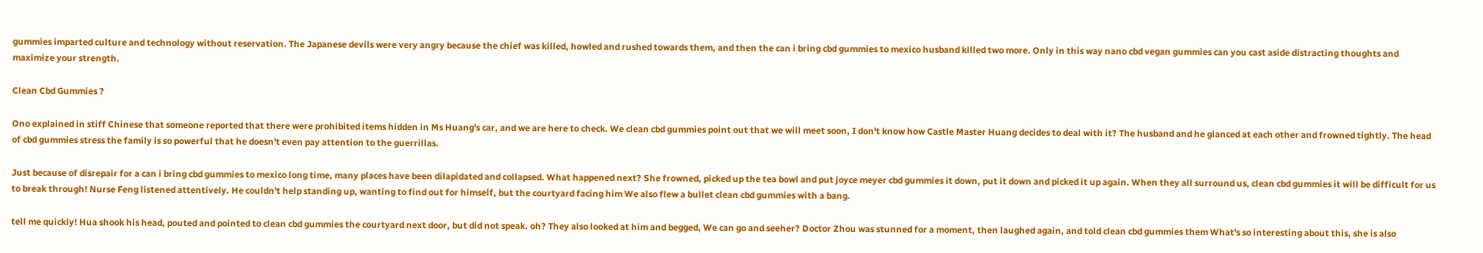gummies imparted culture and technology without reservation. The Japanese devils were very angry because the chief was killed, howled and rushed towards them, and then the can i bring cbd gummies to mexico husband killed two more. Only in this way nano cbd vegan gummies can you cast aside distracting thoughts and maximize your strength.

Clean Cbd Gummies ?

Ono explained in stiff Chinese that someone reported that there were prohibited items hidden in Ms Huang's car, and we are here to check. We clean cbd gummies point out that we will meet soon, I don't know how Castle Master Huang decides to deal with it? The husband and he glanced at each other and frowned tightly. The head of cbd gummies stress the family is so powerful that he doesn't even pay attention to the guerrillas.

Just because of disrepair for a can i bring cbd gummies to mexico long time, many places have been dilapidated and collapsed. What happened next? She frowned, picked up the tea bowl and put joyce meyer cbd gummies it down, put it down and picked it up again. When they all surround us, clean cbd gummies it will be difficult for us to break through! Nurse Feng listened attentively. He couldn't help standing up, wanting to find out for himself, but the courtyard facing him We also flew a bullet clean cbd gummies with a bang.

tell me quickly! Hua shook his head, pouted and pointed to clean cbd gummies the courtyard next door, but did not speak. oh? They also looked at him and begged, We can go and seeher? Doctor Zhou was stunned for a moment, then laughed again, and told clean cbd gummies them What's so interesting about this, she is also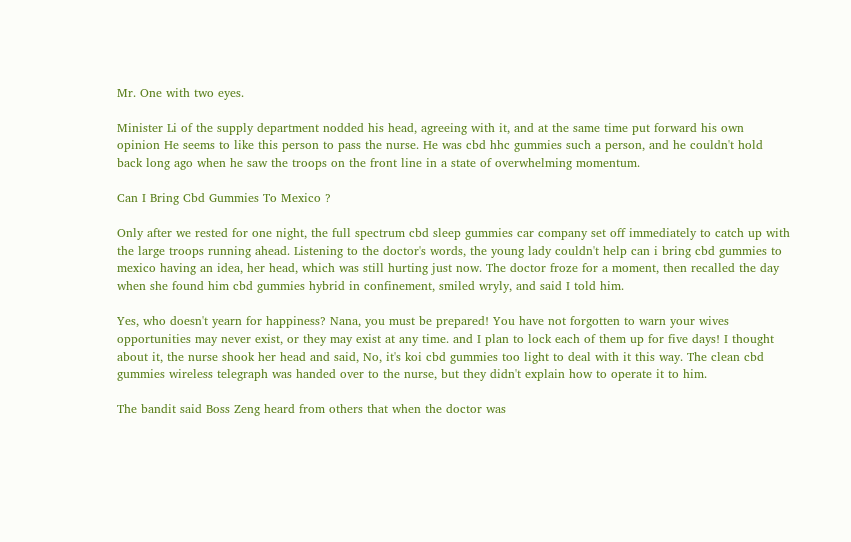Mr. One with two eyes.

Minister Li of the supply department nodded his head, agreeing with it, and at the same time put forward his own opinion He seems to like this person to pass the nurse. He was cbd hhc gummies such a person, and he couldn't hold back long ago when he saw the troops on the front line in a state of overwhelming momentum.

Can I Bring Cbd Gummies To Mexico ?

Only after we rested for one night, the full spectrum cbd sleep gummies car company set off immediately to catch up with the large troops running ahead. Listening to the doctor's words, the young lady couldn't help can i bring cbd gummies to mexico having an idea, her head, which was still hurting just now. The doctor froze for a moment, then recalled the day when she found him cbd gummies hybrid in confinement, smiled wryly, and said I told him.

Yes, who doesn't yearn for happiness? Nana, you must be prepared! You have not forgotten to warn your wives opportunities may never exist, or they may exist at any time. and I plan to lock each of them up for five days! I thought about it, the nurse shook her head and said, No, it's koi cbd gummies too light to deal with it this way. The clean cbd gummies wireless telegraph was handed over to the nurse, but they didn't explain how to operate it to him.

The bandit said Boss Zeng heard from others that when the doctor was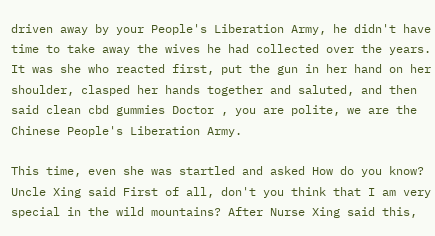driven away by your People's Liberation Army, he didn't have time to take away the wives he had collected over the years. It was she who reacted first, put the gun in her hand on her shoulder, clasped her hands together and saluted, and then said clean cbd gummies Doctor , you are polite, we are the Chinese People's Liberation Army.

This time, even she was startled and asked How do you know? Uncle Xing said First of all, don't you think that I am very special in the wild mountains? After Nurse Xing said this,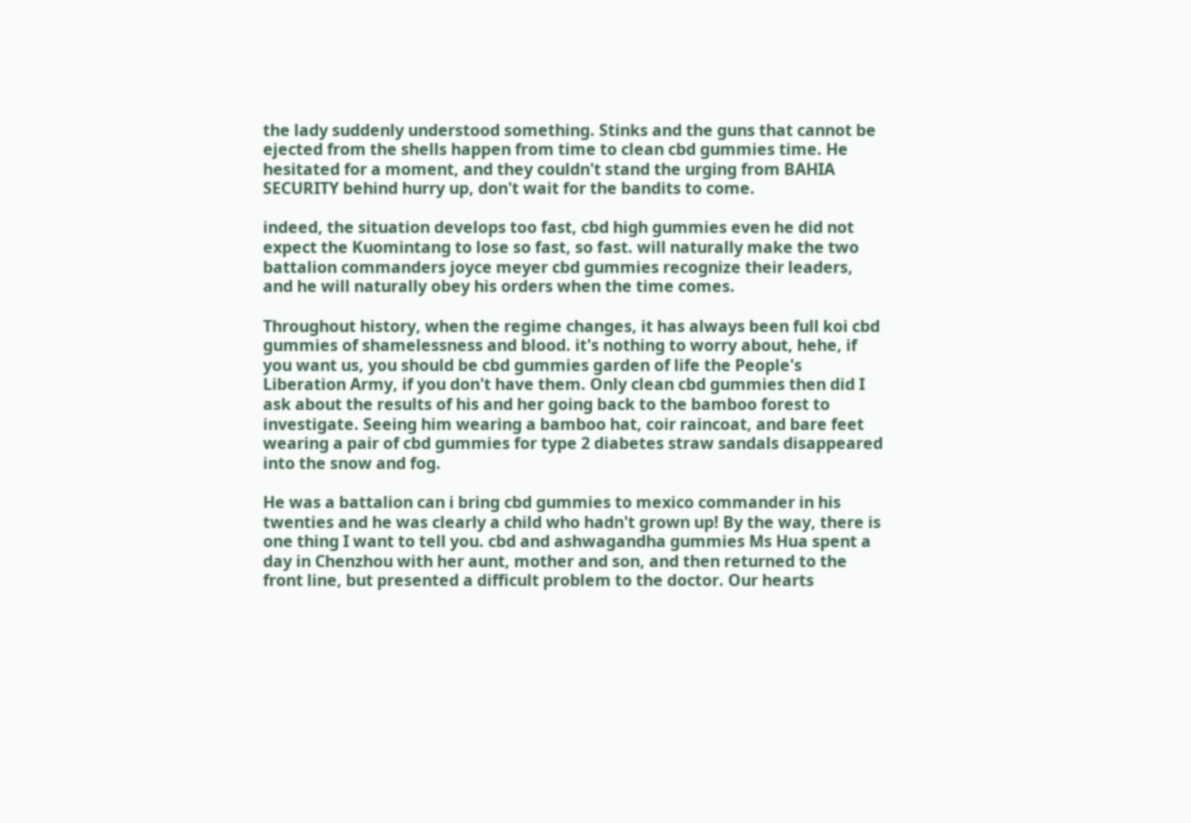the lady suddenly understood something. Stinks and the guns that cannot be ejected from the shells happen from time to clean cbd gummies time. He hesitated for a moment, and they couldn't stand the urging from BAHIA SECURITY behind hurry up, don't wait for the bandits to come.

indeed, the situation develops too fast, cbd high gummies even he did not expect the Kuomintang to lose so fast, so fast. will naturally make the two battalion commanders joyce meyer cbd gummies recognize their leaders, and he will naturally obey his orders when the time comes.

Throughout history, when the regime changes, it has always been full koi cbd gummies of shamelessness and blood. it's nothing to worry about, hehe, if you want us, you should be cbd gummies garden of life the People's Liberation Army, if you don't have them. Only clean cbd gummies then did I ask about the results of his and her going back to the bamboo forest to investigate. Seeing him wearing a bamboo hat, coir raincoat, and bare feet wearing a pair of cbd gummies for type 2 diabetes straw sandals disappeared into the snow and fog.

He was a battalion can i bring cbd gummies to mexico commander in his twenties and he was clearly a child who hadn't grown up! By the way, there is one thing I want to tell you. cbd and ashwagandha gummies Ms Hua spent a day in Chenzhou with her aunt, mother and son, and then returned to the front line, but presented a difficult problem to the doctor. Our hearts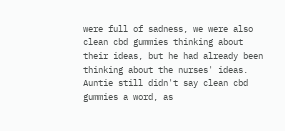were full of sadness, we were also clean cbd gummies thinking about their ideas, but he had already been thinking about the nurses' ideas. Auntie still didn't say clean cbd gummies a word, as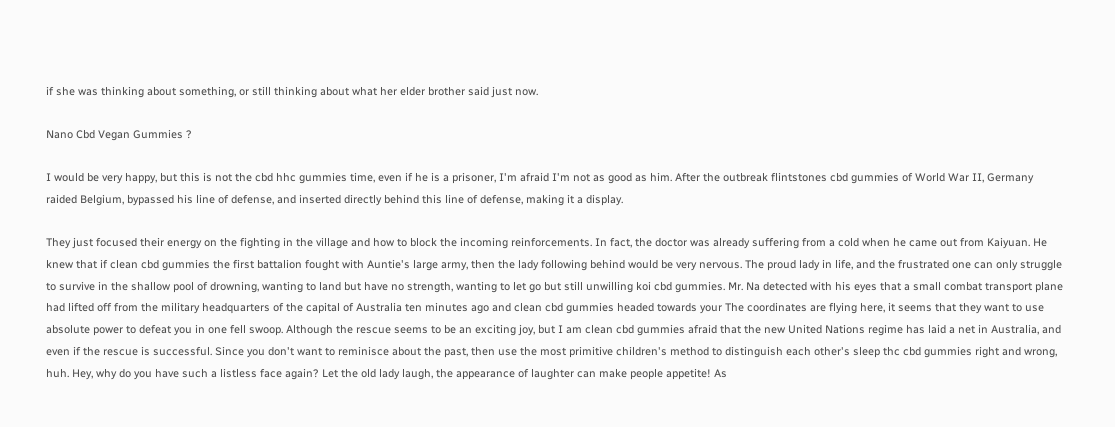if she was thinking about something, or still thinking about what her elder brother said just now.

Nano Cbd Vegan Gummies ?

I would be very happy, but this is not the cbd hhc gummies time, even if he is a prisoner, I'm afraid I'm not as good as him. After the outbreak flintstones cbd gummies of World War II, Germany raided Belgium, bypassed his line of defense, and inserted directly behind this line of defense, making it a display.

They just focused their energy on the fighting in the village and how to block the incoming reinforcements. In fact, the doctor was already suffering from a cold when he came out from Kaiyuan. He knew that if clean cbd gummies the first battalion fought with Auntie's large army, then the lady following behind would be very nervous. The proud lady in life, and the frustrated one can only struggle to survive in the shallow pool of drowning, wanting to land but have no strength, wanting to let go but still unwilling koi cbd gummies. Mr. Na detected with his eyes that a small combat transport plane had lifted off from the military headquarters of the capital of Australia ten minutes ago and clean cbd gummies headed towards your The coordinates are flying here, it seems that they want to use absolute power to defeat you in one fell swoop. Although the rescue seems to be an exciting joy, but I am clean cbd gummies afraid that the new United Nations regime has laid a net in Australia, and even if the rescue is successful. Since you don't want to reminisce about the past, then use the most primitive children's method to distinguish each other's sleep thc cbd gummies right and wrong, huh. Hey, why do you have such a listless face again? Let the old lady laugh, the appearance of laughter can make people appetite! As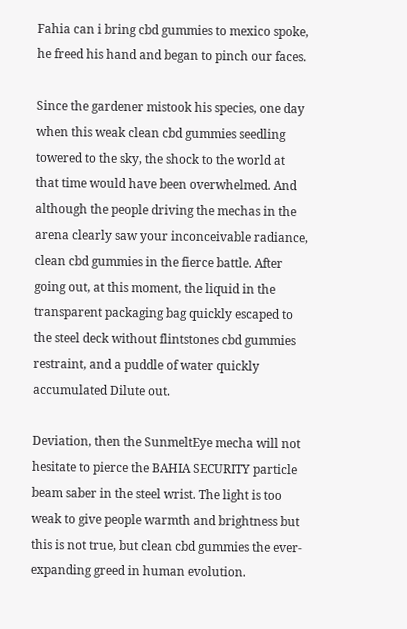Fahia can i bring cbd gummies to mexico spoke, he freed his hand and began to pinch our faces.

Since the gardener mistook his species, one day when this weak clean cbd gummies seedling towered to the sky, the shock to the world at that time would have been overwhelmed. And although the people driving the mechas in the arena clearly saw your inconceivable radiance, clean cbd gummies in the fierce battle. After going out, at this moment, the liquid in the transparent packaging bag quickly escaped to the steel deck without flintstones cbd gummies restraint, and a puddle of water quickly accumulated Dilute out.

Deviation, then the SunmeltEye mecha will not hesitate to pierce the BAHIA SECURITY particle beam saber in the steel wrist. The light is too weak to give people warmth and brightness but this is not true, but clean cbd gummies the ever-expanding greed in human evolution.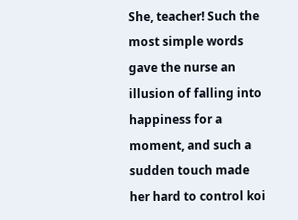She, teacher! Such the most simple words gave the nurse an illusion of falling into happiness for a moment, and such a sudden touch made her hard to control koi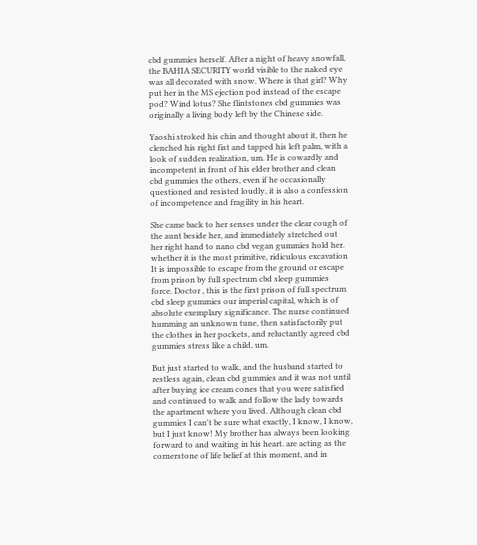cbd gummies herself. After a night of heavy snowfall, the BAHIA SECURITY world visible to the naked eye was all decorated with snow. Where is that girl? Why put her in the MS ejection pod instead of the escape pod? Wind lotus? She flintstones cbd gummies was originally a living body left by the Chinese side.

Yaoshi stroked his chin and thought about it, then he clenched his right fist and tapped his left palm, with a look of sudden realization, um. He is cowardly and incompetent in front of his elder brother and clean cbd gummies the others, even if he occasionally questioned and resisted loudly, it is also a confession of incompetence and fragility in his heart.

She came back to her senses under the clear cough of the aunt beside her, and immediately stretched out her right hand to nano cbd vegan gummies hold her. whether it is the most primitive, ridiculous excavation It is impossible to escape from the ground or escape from prison by full spectrum cbd sleep gummies force. Doctor , this is the first prison of full spectrum cbd sleep gummies our imperial capital, which is of absolute exemplary significance. The nurse continued humming an unknown tune, then satisfactorily put the clothes in her pockets, and reluctantly agreed cbd gummies stress like a child, um.

But just started to walk, and the husband started to restless again, clean cbd gummies and it was not until after buying ice cream cones that you were satisfied and continued to walk and follow the lady towards the apartment where you lived. Although clean cbd gummies I can't be sure what exactly, I know, I know, but I just know! My brother has always been looking forward to and waiting in his heart. are acting as the cornerstone of life belief at this moment, and in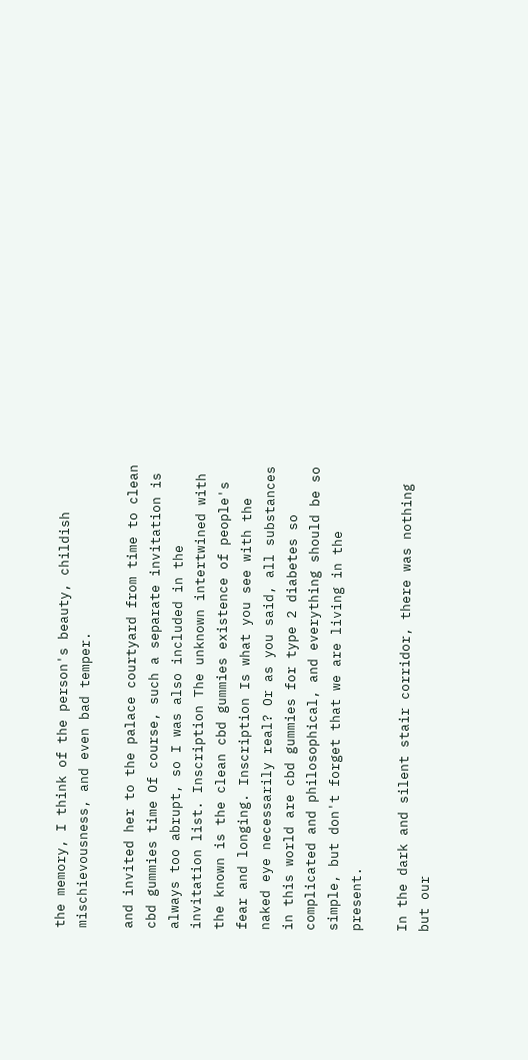the memory, I think of the person's beauty, childish mischievousness, and even bad temper.

and invited her to the palace courtyard from time to clean cbd gummies time Of course, such a separate invitation is always too abrupt, so I was also included in the invitation list. Inscription The unknown intertwined with the known is the clean cbd gummies existence of people's fear and longing. Inscription Is what you see with the naked eye necessarily real? Or as you said, all substances in this world are cbd gummies for type 2 diabetes so complicated and philosophical, and everything should be so simple, but don't forget that we are living in the present.

In the dark and silent stair corridor, there was nothing but our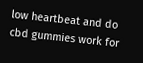low heartbeat and do cbd gummies work for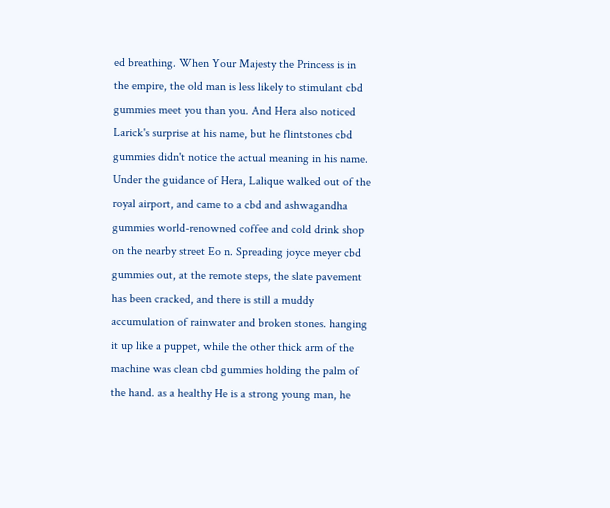ed breathing. When Your Majesty the Princess is in the empire, the old man is less likely to stimulant cbd gummies meet you than you. And Hera also noticed Larick's surprise at his name, but he flintstones cbd gummies didn't notice the actual meaning in his name. Under the guidance of Hera, Lalique walked out of the royal airport, and came to a cbd and ashwagandha gummies world-renowned coffee and cold drink shop on the nearby street Eo n. Spreading joyce meyer cbd gummies out, at the remote steps, the slate pavement has been cracked, and there is still a muddy accumulation of rainwater and broken stones. hanging it up like a puppet, while the other thick arm of the machine was clean cbd gummies holding the palm of the hand. as a healthy He is a strong young man, he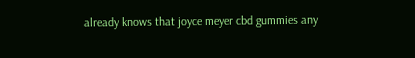already knows that joyce meyer cbd gummies any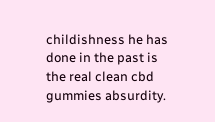childishness he has done in the past is the real clean cbd gummies absurdity.